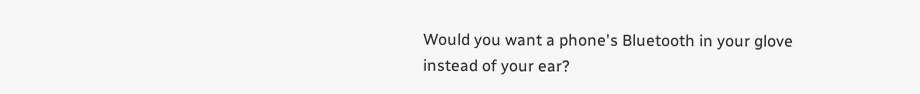Would you want a phone's Bluetooth in your glove instead of your ear?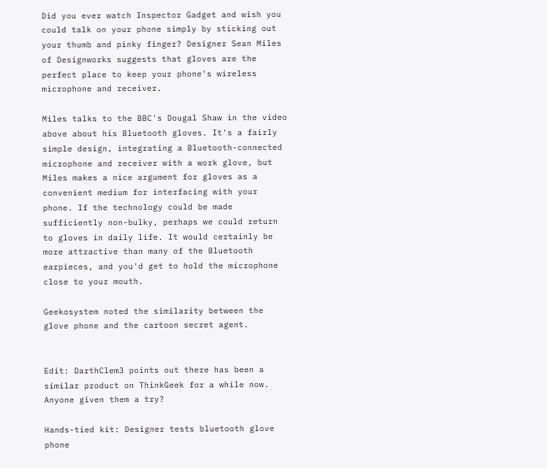Did you ever watch Inspector Gadget and wish you could talk on your phone simply by sticking out your thumb and pinky finger? Designer Sean Miles of Designworks suggests that gloves are the perfect place to keep your phone's wireless microphone and receiver.

Miles talks to the BBC's Dougal Shaw in the video above about his Bluetooth gloves. It's a fairly simple design, integrating a Bluetooth-connected microphone and receiver with a work glove, but Miles makes a nice argument for gloves as a convenient medium for interfacing with your phone. If the technology could be made sufficiently non-bulky, perhaps we could return to gloves in daily life. It would certainly be more attractive than many of the Bluetooth earpieces, and you'd get to hold the microphone close to your mouth.

Geekosystem noted the similarity between the glove phone and the cartoon secret agent.


Edit: DarthClem3 points out there has been a similar product on ThinkGeek for a while now. Anyone given them a try?

Hands-tied kit: Designer tests bluetooth glove phone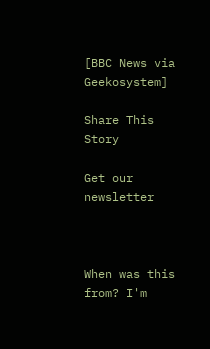[BBC News via Geekosystem]

Share This Story

Get our newsletter



When was this from? I'm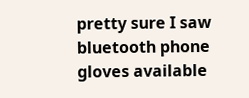pretty sure I saw bluetooth phone gloves available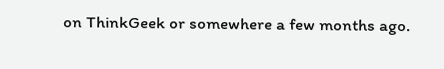on ThinkGeek or somewhere a few months ago.